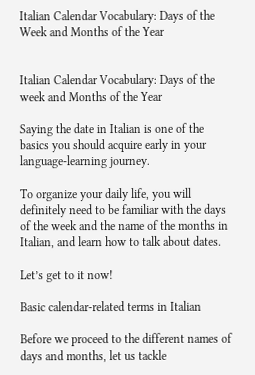Italian Calendar Vocabulary: Days of the Week and Months of the Year


Italian Calendar Vocabulary: Days of the week and Months of the Year

Saying the date in Italian is one of the basics you should acquire early in your language-learning journey.

To organize your daily life, you will definitely need to be familiar with the days of the week and the name of the months in Italian, and learn how to talk about dates.

Let’s get to it now!

Basic calendar-related terms in Italian

Before we proceed to the different names of days and months, let us tackle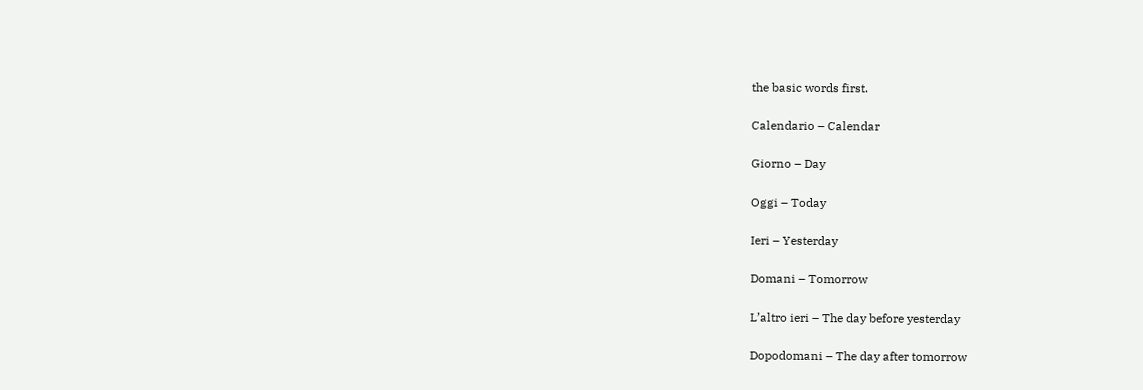the basic words first.

Calendario – Calendar

Giorno – Day

Oggi – Today

Ieri – Yesterday

Domani – Tomorrow

L’altro ieri – The day before yesterday

Dopodomani – The day after tomorrow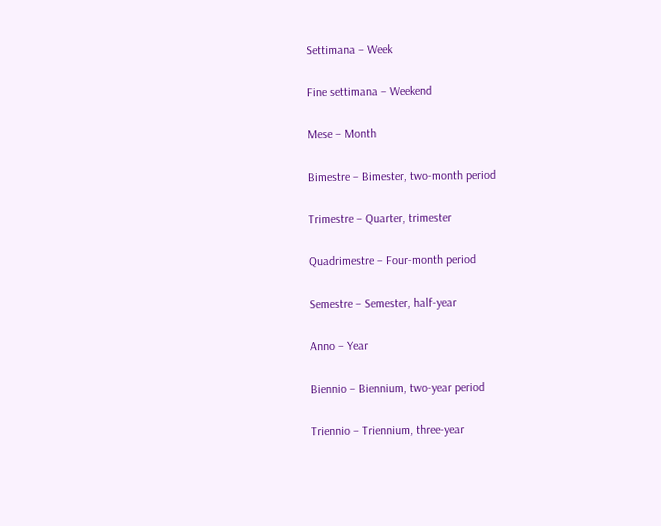Settimana – Week

Fine settimana – Weekend

Mese – Month

Bimestre – Bimester, two-month period

Trimestre – Quarter, trimester

Quadrimestre – Four-month period

Semestre – Semester, half-year

Anno – Year

Biennio – Biennium, two-year period

Triennio – Triennium, three-year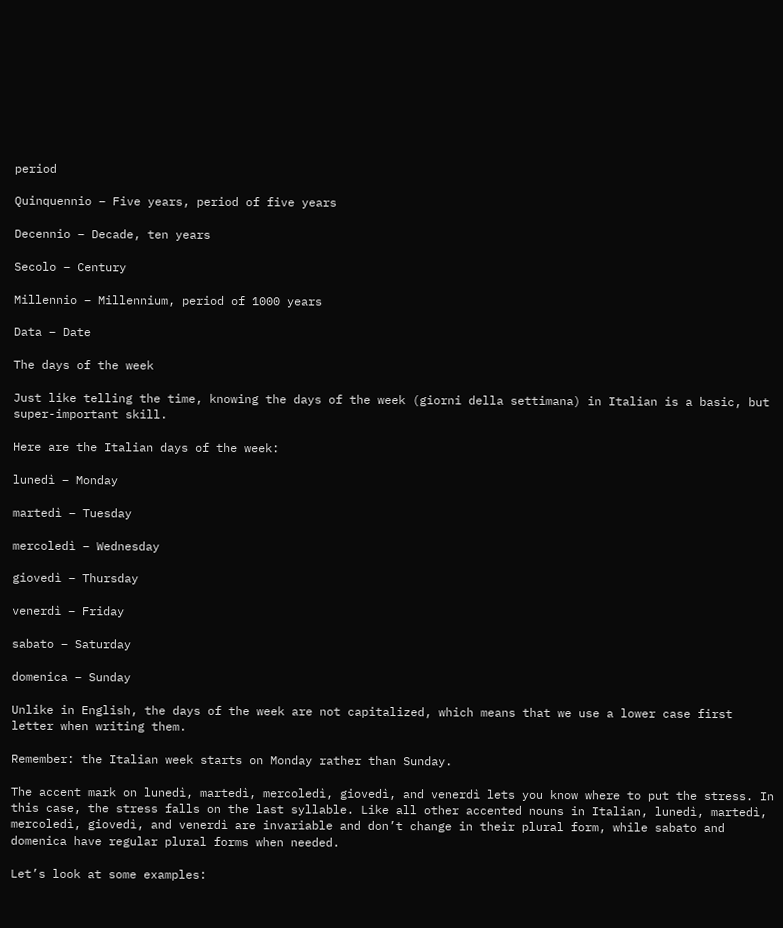period

Quinquennio – Five years, period of five years

Decennio – Decade, ten years

Secolo – Century

Millennio – Millennium, period of 1000 years

Data – Date

The days of the week

Just like telling the time, knowing the days of the week (giorni della settimana) in Italian is a basic, but super-important skill.

Here are the Italian days of the week:

lunedì – Monday

martedì – Tuesday

mercoledì – Wednesday

giovedì – Thursday

venerdì – Friday

sabato – Saturday

domenica – Sunday

Unlike in English, the days of the week are not capitalized, which means that we use a lower case first letter when writing them.

Remember: the Italian week starts on Monday rather than Sunday.

The accent mark on lunedì, martedì, mercoledì, giovedì, and venerdì lets you know where to put the stress. In this case, the stress falls on the last syllable. Like all other accented nouns in Italian, lunedì, martedì, mercoledì, giovedì, and venerdì are invariable and don’t change in their plural form, while sabato and domenica have regular plural forms when needed.

Let’s look at some examples: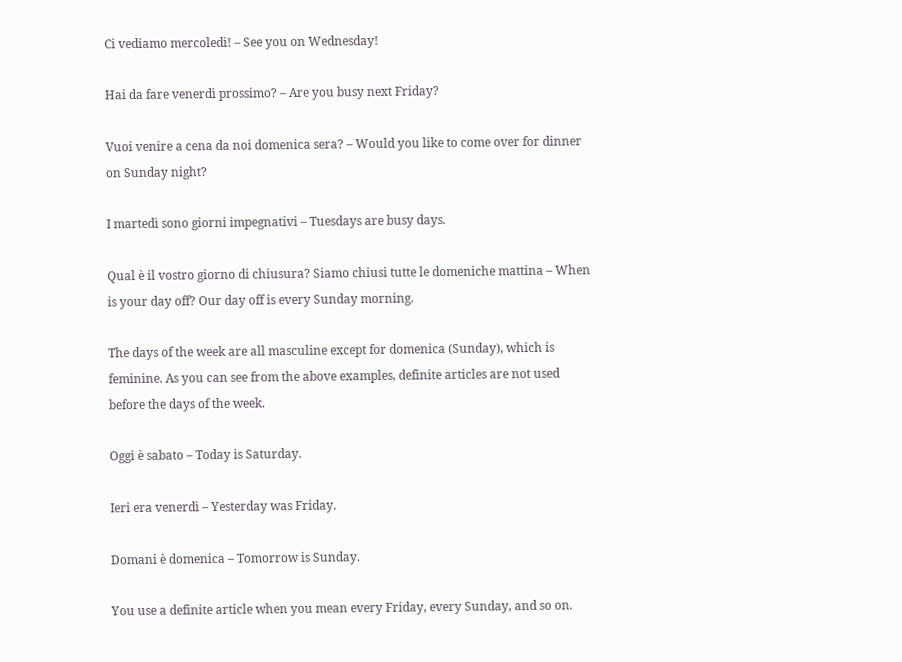Ci vediamo mercoledì! – See you on Wednesday!

Hai da fare venerdì prossimo? – Are you busy next Friday?

Vuoi venire a cena da noi domenica sera? – Would you like to come over for dinner on Sunday night?

I martedì sono giorni impegnativi – Tuesdays are busy days.

Qual è il vostro giorno di chiusura? Siamo chiusi tutte le domeniche mattina – When is your day off? Our day off is every Sunday morning.

The days of the week are all masculine except for domenica (Sunday), which is feminine. As you can see from the above examples, definite articles are not used before the days of the week.

Oggi è sabato – Today is Saturday.

Ieri era venerdì – Yesterday was Friday.

Domani è domenica – Tomorrow is Sunday.

You use a definite article when you mean every Friday, every Sunday, and so on.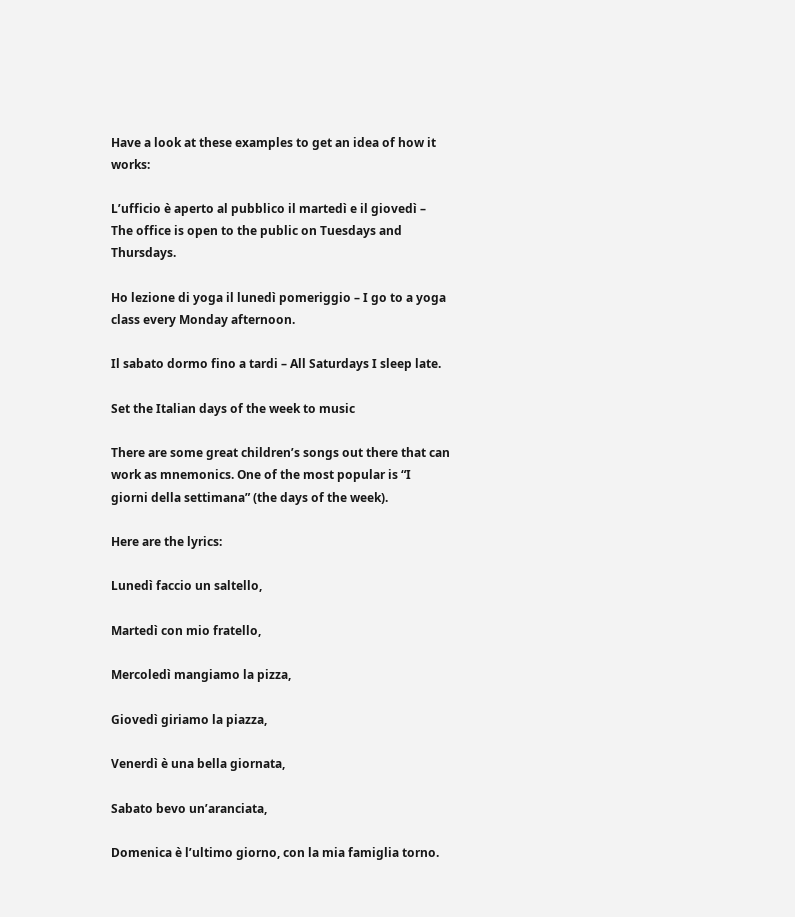Have a look at these examples to get an idea of how it works:

L’ufficio è aperto al pubblico il martedì e il giovedì – The office is open to the public on Tuesdays and Thursdays.

Ho lezione di yoga il lunedì pomeriggio – I go to a yoga class every Monday afternoon.

Il sabato dormo fino a tardi – All Saturdays I sleep late.

Set the Italian days of the week to music

There are some great children’s songs out there that can work as mnemonics. One of the most popular is “I giorni della settimana” (the days of the week).

Here are the lyrics:

Lunedì faccio un saltello,

Martedì con mio fratello,

Mercoledì mangiamo la pizza,

Giovedì giriamo la piazza,

Venerdì è una bella giornata,

Sabato bevo un’aranciata,

Domenica è l’ultimo giorno, con la mia famiglia torno.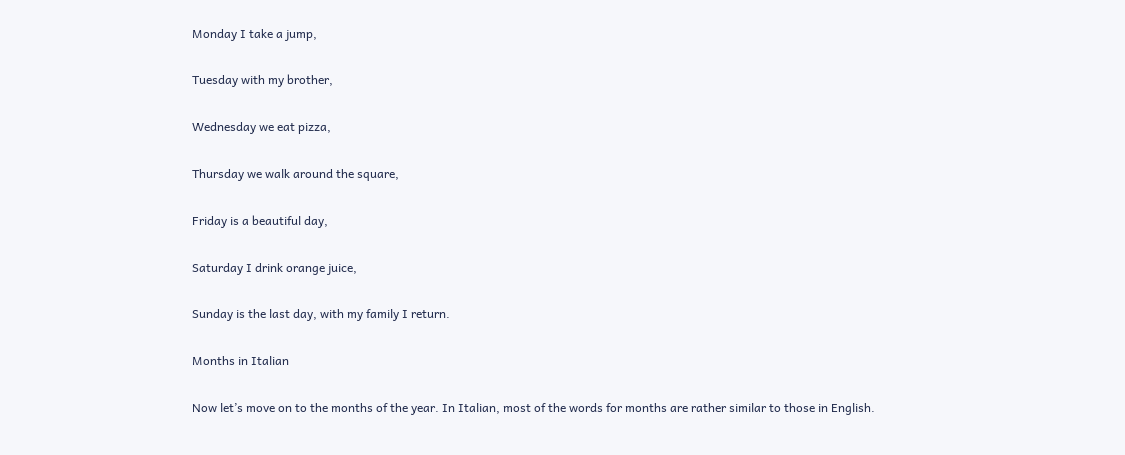Monday I take a jump,

Tuesday with my brother,

Wednesday we eat pizza,

Thursday we walk around the square,

Friday is a beautiful day,

Saturday I drink orange juice,

Sunday is the last day, with my family I return.

Months in Italian

Now let’s move on to the months of the year. In Italian, most of the words for months are rather similar to those in English.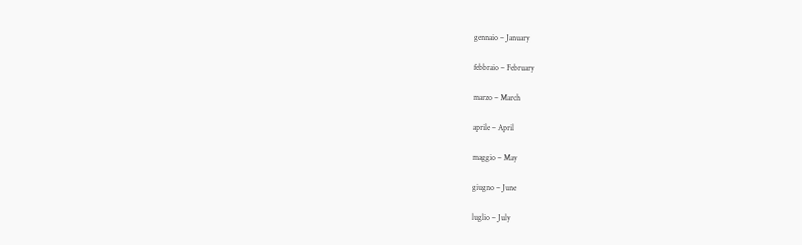gennaio – January

febbraio – February

marzo – March

aprile – April

maggio – May

giugno – June

luglio – July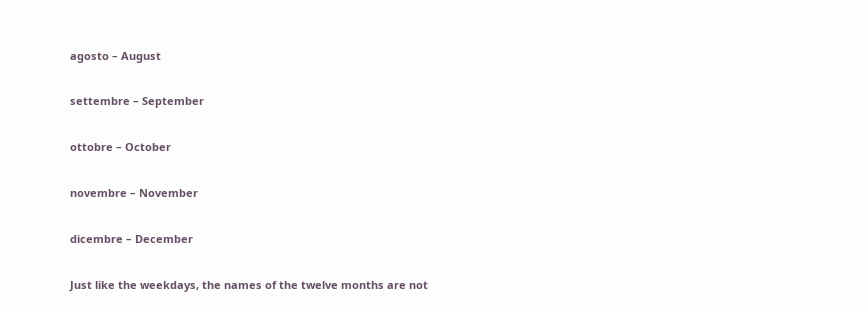agosto – August

settembre – September

ottobre – October

novembre – November

dicembre – December

Just like the weekdays, the names of the twelve months are not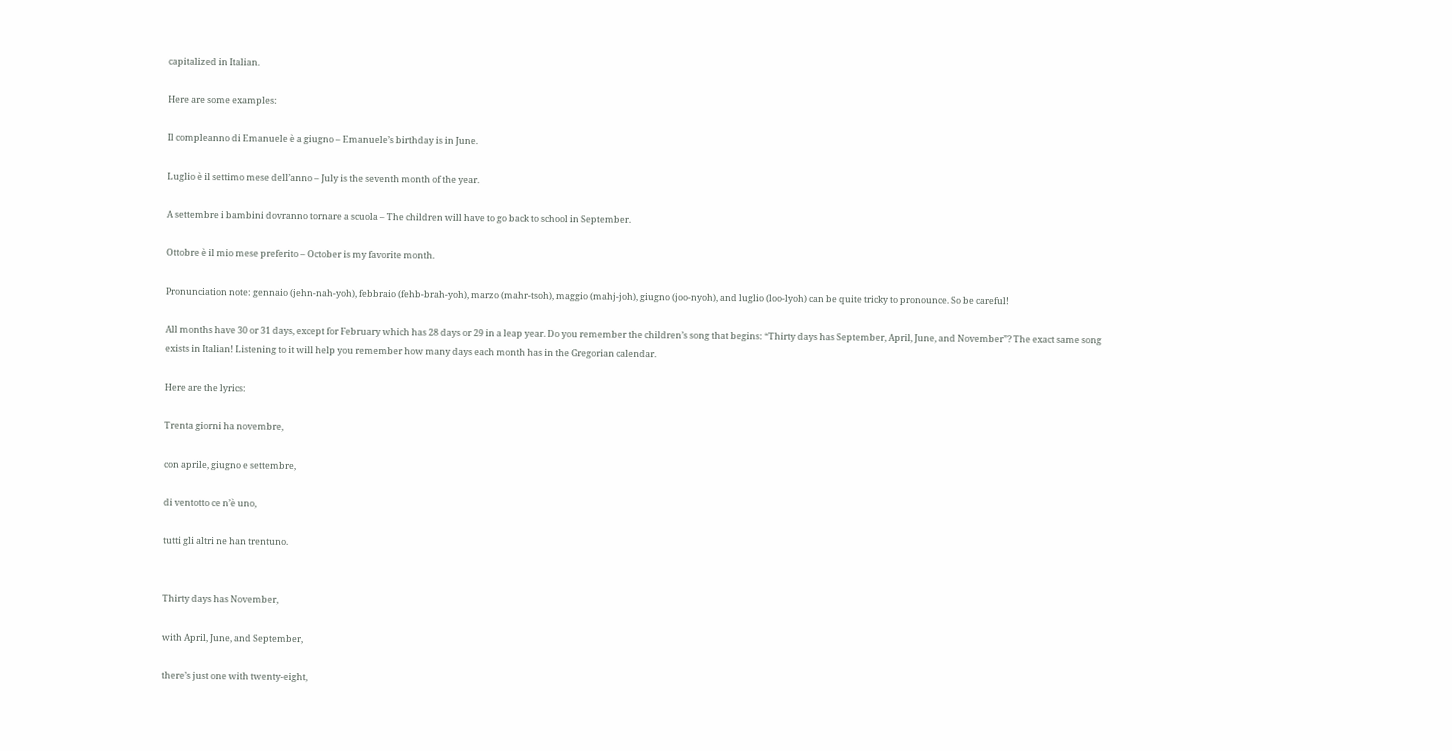capitalized in Italian.

Here are some examples:

Il compleanno di Emanuele è a giugno – Emanuele’s birthday is in June.

Luglio è il settimo mese dell’anno – July is the seventh month of the year.

A settembre i bambini dovranno tornare a scuola – The children will have to go back to school in September.

Ottobre è il mio mese preferito – October is my favorite month.

Pronunciation note: gennaio (jehn-nah-yoh), febbraio (fehb-brah-yoh), marzo (mahr-tsoh), maggio (mahj-joh), giugno (joo-nyoh), and luglio (loo-lyoh) can be quite tricky to pronounce. So be careful!

All months have 30 or 31 days, except for February which has 28 days or 29 in a leap year. Do you remember the children’s song that begins: “Thirty days has September, April, June, and November”? The exact same song exists in Italian! Listening to it will help you remember how many days each month has in the Gregorian calendar.

Here are the lyrics:

Trenta giorni ha novembre,

con aprile, giugno e settembre,

di ventotto ce n’è uno,

tutti gli altri ne han trentuno.


Thirty days has November,

with April, June, and September,

there’s just one with twenty-eight,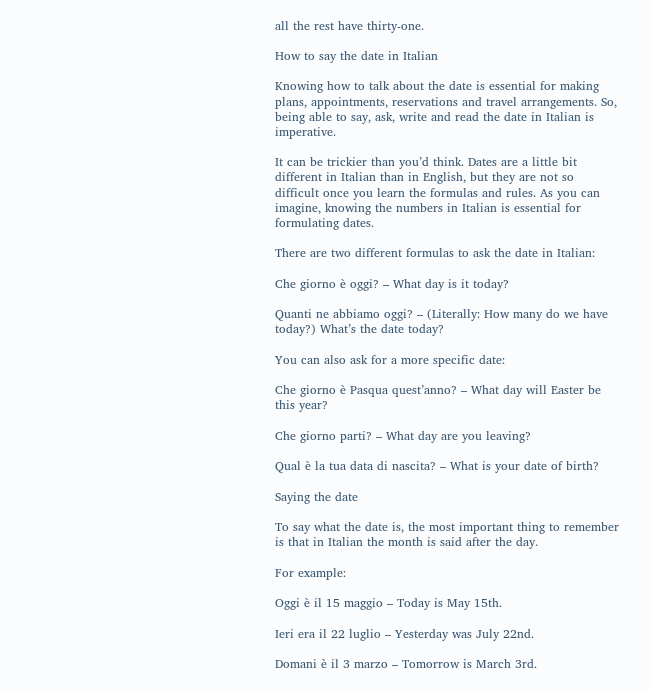all the rest have thirty-one.

How to say the date in Italian

Knowing how to talk about the date is essential for making plans, appointments, reservations and travel arrangements. So, being able to say, ask, write and read the date in Italian is imperative.

It can be trickier than you’d think. Dates are a little bit different in Italian than in English, but they are not so difficult once you learn the formulas and rules. As you can imagine, knowing the numbers in Italian is essential for formulating dates.

There are two different formulas to ask the date in Italian:

Che giorno è oggi? – What day is it today?

Quanti ne abbiamo oggi? – (Literally: How many do we have today?) What’s the date today?

You can also ask for a more specific date:

Che giorno è Pasqua quest’anno? – What day will Easter be this year?

Che giorno parti? – What day are you leaving?

Qual è la tua data di nascita? – What is your date of birth?

Saying the date

To say what the date is, the most important thing to remember is that in Italian the month is said after the day.

For example:

Oggi è il 15 maggio – Today is May 15th.

Ieri era il 22 luglio – Yesterday was July 22nd.

Domani è il 3 marzo – Tomorrow is March 3rd.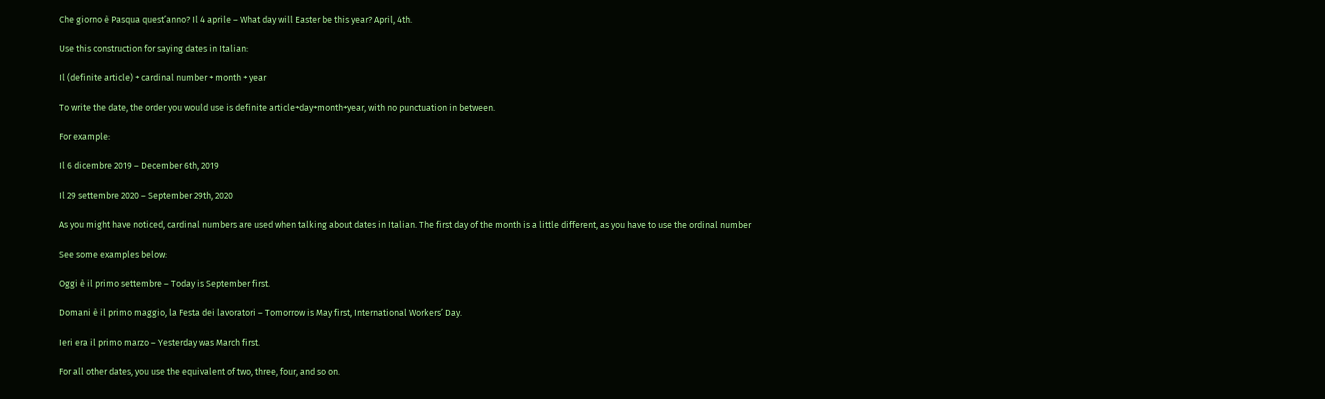Che giorno è Pasqua quest’anno? Il 4 aprile – What day will Easter be this year? April, 4th.

Use this construction for saying dates in Italian:

Il (definite article) + cardinal number + month + year

To write the date, the order you would use is definite article+day+month+year, with no punctuation in between.

For example:

Il 6 dicembre 2019 – December 6th, 2019

Il 29 settembre 2020 – September 29th, 2020

As you might have noticed, cardinal numbers are used when talking about dates in Italian. The first day of the month is a little different, as you have to use the ordinal number

See some examples below:

Oggi è il primo settembre – Today is September first.

Domani è il primo maggio, la Festa dei lavoratori – Tomorrow is May first, International Workers’ Day.

Ieri era il primo marzo – Yesterday was March first.

For all other dates, you use the equivalent of two, three, four, and so on.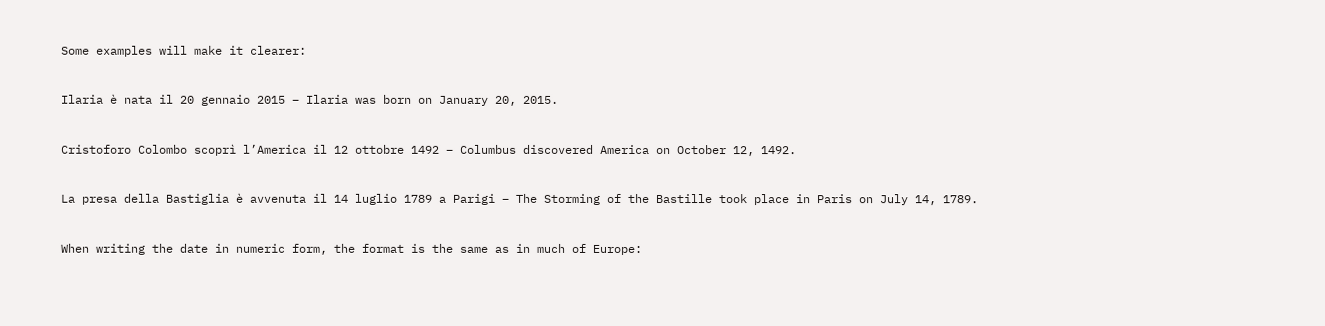Some examples will make it clearer:

Ilaria è nata il 20 gennaio 2015 – Ilaria was born on January 20, 2015.

Cristoforo Colombo scoprì l’America il 12 ottobre 1492 – Columbus discovered America on October 12, 1492.

La presa della Bastiglia è avvenuta il 14 luglio 1789 a Parigi – The Storming of the Bastille took place in Paris on July 14, 1789.

When writing the date in numeric form, the format is the same as in much of Europe: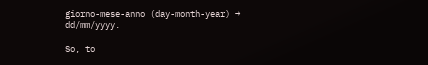giorno-mese-anno (day-month-year) → dd/mm/yyyy.

So, to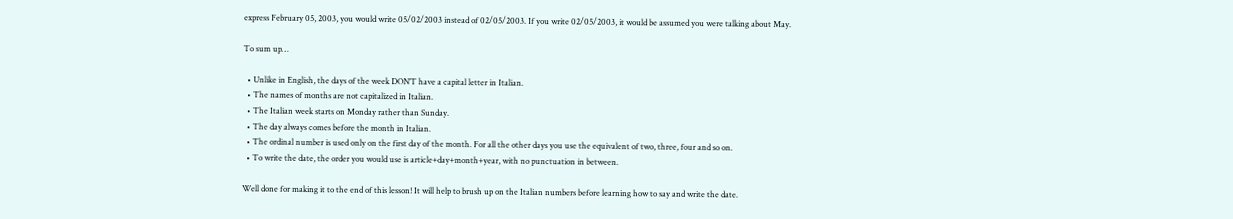express February 05, 2003, you would write 05/02/2003 instead of 02/05/2003. If you write 02/05/2003, it would be assumed you were talking about May.

To sum up…

  • Unlike in English, the days of the week DON’T have a capital letter in Italian.
  • The names of months are not capitalized in Italian.
  • The Italian week starts on Monday rather than Sunday.
  • The day always comes before the month in Italian.
  • The ordinal number is used only on the first day of the month. For all the other days you use the equivalent of two, three, four and so on.
  • To write the date, the order you would use is article+day+month+year, with no punctuation in between.

Well done for making it to the end of this lesson! It will help to brush up on the Italian numbers before learning how to say and write the date.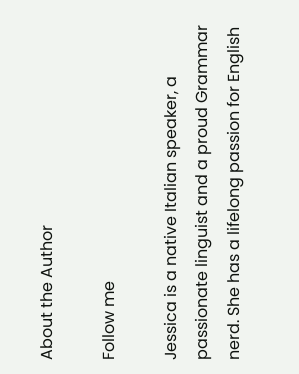About the Author

Follow me

Jessica is a native Italian speaker, a passionate linguist and a proud Grammar nerd. She has a lifelong passion for English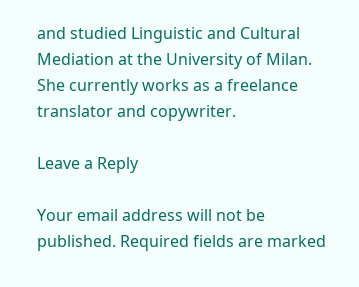and studied Linguistic and Cultural Mediation at the University of Milan. She currently works as a freelance translator and copywriter.

Leave a Reply

Your email address will not be published. Required fields are marked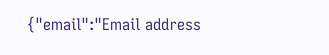{"email":"Email address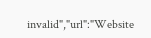invalid","url":"Website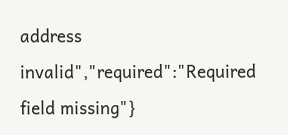address invalid","required":"Required field missing"}